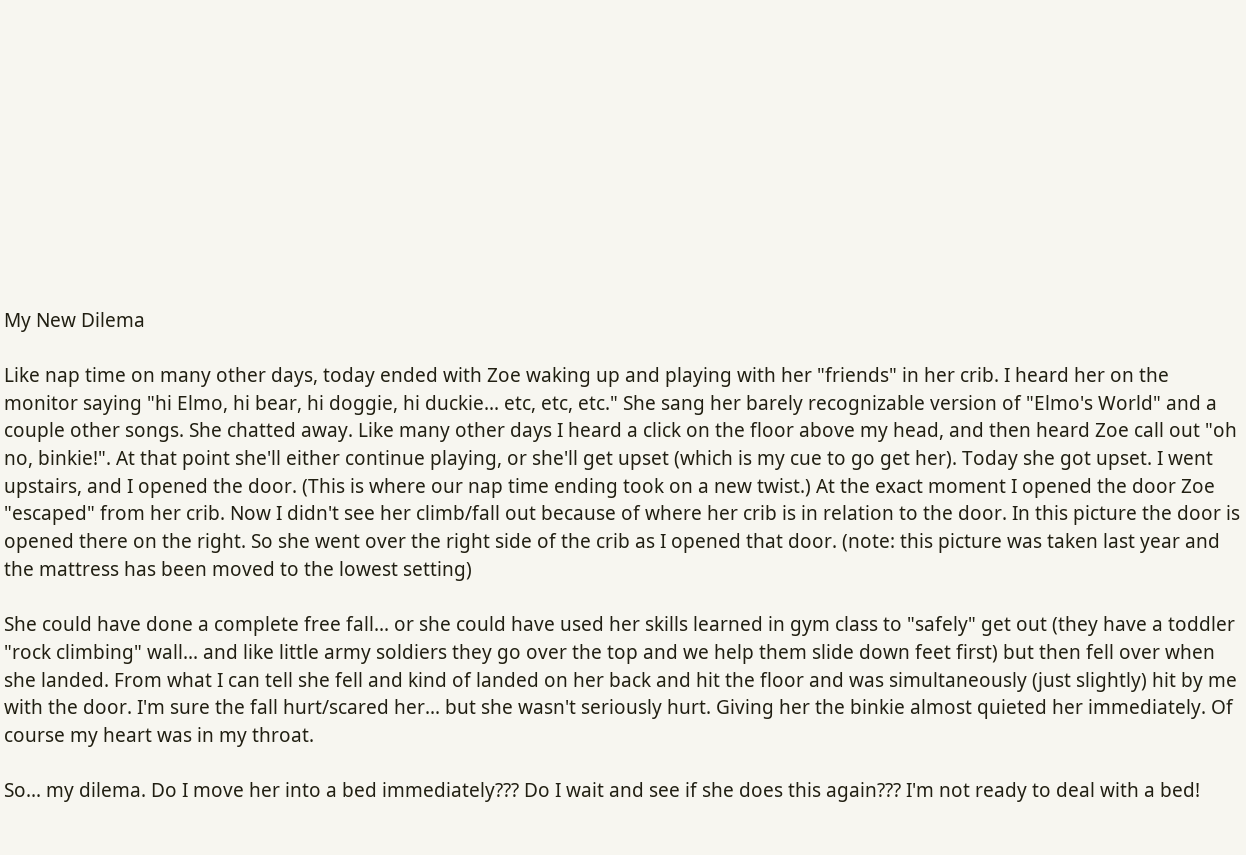My New Dilema

Like nap time on many other days, today ended with Zoe waking up and playing with her "friends" in her crib. I heard her on the monitor saying "hi Elmo, hi bear, hi doggie, hi duckie... etc, etc, etc." She sang her barely recognizable version of "Elmo's World" and a couple other songs. She chatted away. Like many other days I heard a click on the floor above my head, and then heard Zoe call out "oh no, binkie!". At that point she'll either continue playing, or she'll get upset (which is my cue to go get her). Today she got upset. I went upstairs, and I opened the door. (This is where our nap time ending took on a new twist.) At the exact moment I opened the door Zoe "escaped" from her crib. Now I didn't see her climb/fall out because of where her crib is in relation to the door. In this picture the door is opened there on the right. So she went over the right side of the crib as I opened that door. (note: this picture was taken last year and the mattress has been moved to the lowest setting)

She could have done a complete free fall... or she could have used her skills learned in gym class to "safely" get out (they have a toddler "rock climbing" wall... and like little army soldiers they go over the top and we help them slide down feet first) but then fell over when she landed. From what I can tell she fell and kind of landed on her back and hit the floor and was simultaneously (just slightly) hit by me with the door. I'm sure the fall hurt/scared her... but she wasn't seriously hurt. Giving her the binkie almost quieted her immediately. Of course my heart was in my throat.

So... my dilema. Do I move her into a bed immediately??? Do I wait and see if she does this again??? I'm not ready to deal with a bed!